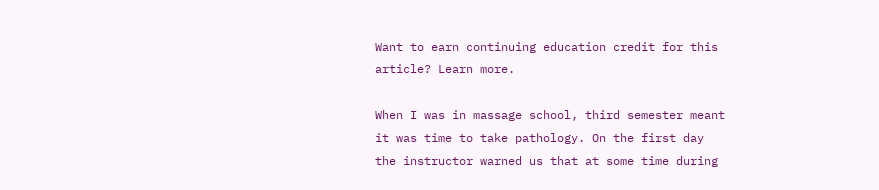Want to earn continuing education credit for this article? Learn more.

When I was in massage school, third semester meant it was time to take pathology. On the first day the instructor warned us that at some time during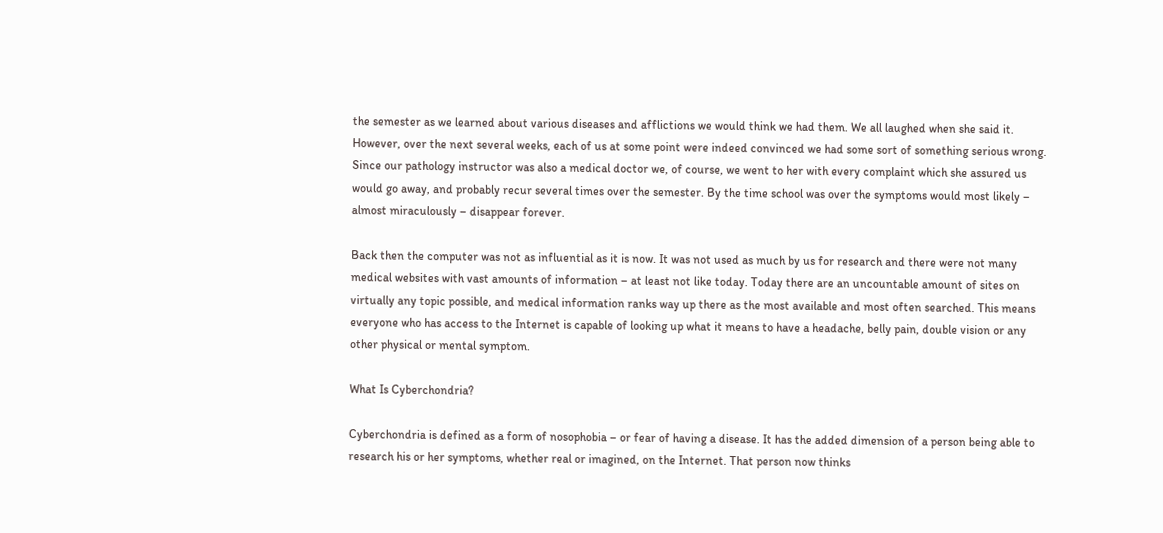the semester as we learned about various diseases and afflictions we would think we had them. We all laughed when she said it. However, over the next several weeks, each of us at some point were indeed convinced we had some sort of something serious wrong. Since our pathology instructor was also a medical doctor we, of course, we went to her with every complaint which she assured us would go away, and probably recur several times over the semester. By the time school was over the symptoms would most likely – almost miraculously – disappear forever.

Back then the computer was not as influential as it is now. It was not used as much by us for research and there were not many medical websites with vast amounts of information – at least not like today. Today there are an uncountable amount of sites on virtually any topic possible, and medical information ranks way up there as the most available and most often searched. This means everyone who has access to the Internet is capable of looking up what it means to have a headache, belly pain, double vision or any other physical or mental symptom.

What Is Cyberchondria?

Cyberchondria is defined as a form of nosophobia – or fear of having a disease. It has the added dimension of a person being able to research his or her symptoms, whether real or imagined, on the Internet. That person now thinks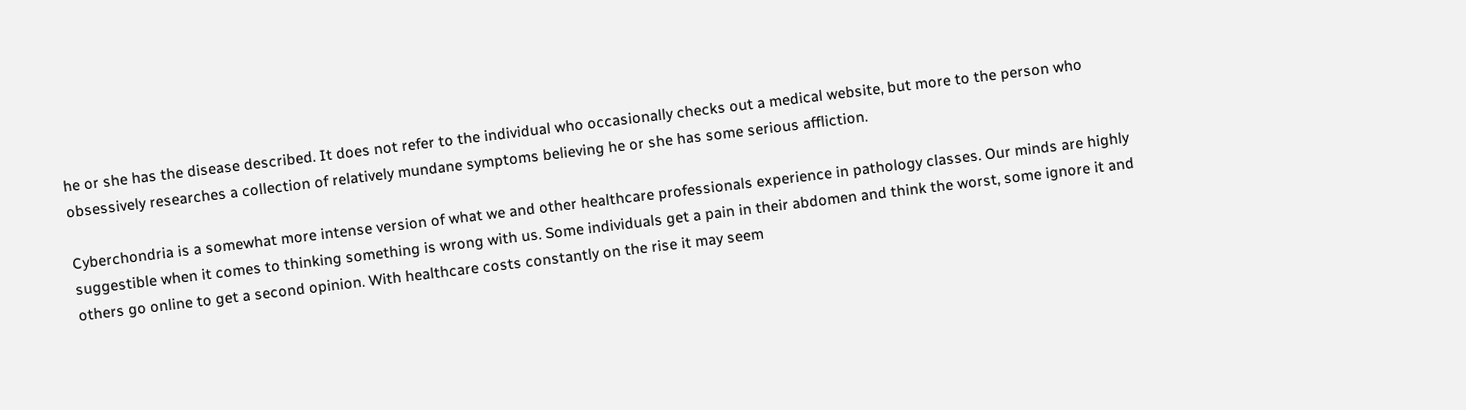he or she has the disease described. It does not refer to the individual who occasionally checks out a medical website, but more to the person who obsessively researches a collection of relatively mundane symptoms believing he or she has some serious affliction.

Cyberchondria is a somewhat more intense version of what we and other healthcare professionals experience in pathology classes. Our minds are highly suggestible when it comes to thinking something is wrong with us. Some individuals get a pain in their abdomen and think the worst, some ignore it and others go online to get a second opinion. With healthcare costs constantly on the rise it may seem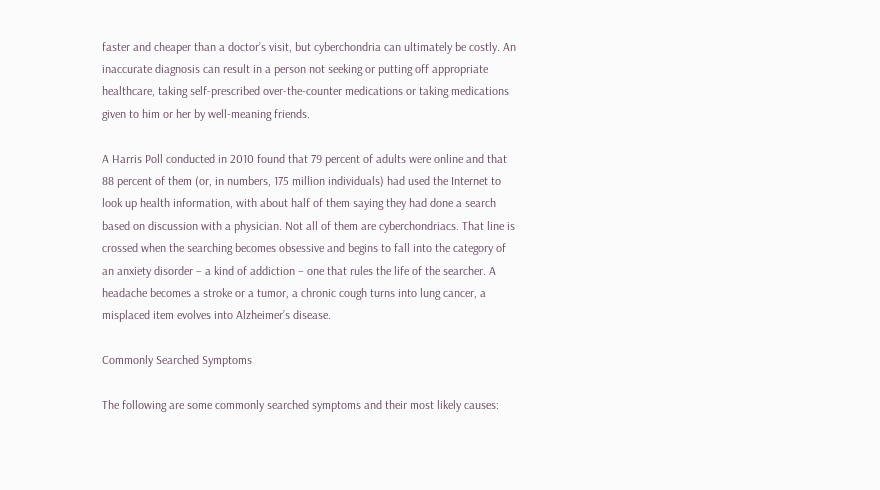faster and cheaper than a doctor’s visit, but cyberchondria can ultimately be costly. An inaccurate diagnosis can result in a person not seeking or putting off appropriate healthcare, taking self-prescribed over-the-counter medications or taking medications given to him or her by well-meaning friends.

A Harris Poll conducted in 2010 found that 79 percent of adults were online and that 88 percent of them (or, in numbers, 175 million individuals) had used the Internet to look up health information, with about half of them saying they had done a search based on discussion with a physician. Not all of them are cyberchondriacs. That line is crossed when the searching becomes obsessive and begins to fall into the category of an anxiety disorder – a kind of addiction – one that rules the life of the searcher. A headache becomes a stroke or a tumor, a chronic cough turns into lung cancer, a misplaced item evolves into Alzheimer’s disease.

Commonly Searched Symptoms

The following are some commonly searched symptoms and their most likely causes: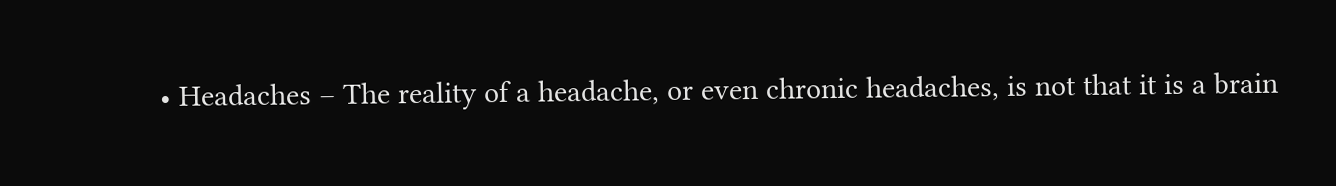• Headaches – The reality of a headache, or even chronic headaches, is not that it is a brain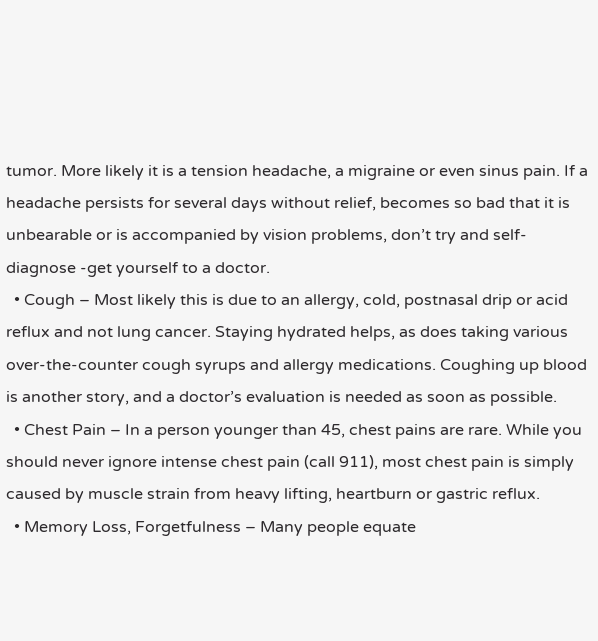tumor. More likely it is a tension headache, a migraine or even sinus pain. If a headache persists for several days without relief, becomes so bad that it is unbearable or is accompanied by vision problems, don’t try and self-diagnose -get yourself to a doctor.
  • Cough – Most likely this is due to an allergy, cold, postnasal drip or acid reflux and not lung cancer. Staying hydrated helps, as does taking various over-the-counter cough syrups and allergy medications. Coughing up blood is another story, and a doctor’s evaluation is needed as soon as possible.
  • Chest Pain – In a person younger than 45, chest pains are rare. While you should never ignore intense chest pain (call 911), most chest pain is simply caused by muscle strain from heavy lifting, heartburn or gastric reflux.
  • Memory Loss, Forgetfulness – Many people equate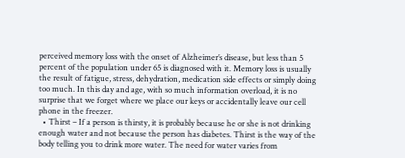perceived memory loss with the onset of Alzheimer’s disease, but less than 5 percent of the population under 65 is diagnosed with it. Memory loss is usually the result of fatigue, stress, dehydration, medication side effects or simply doing too much. In this day and age, with so much information overload, it is no surprise that we forget where we place our keys or accidentally leave our cell phone in the freezer.
  • Thirst – If a person is thirsty, it is probably because he or she is not drinking enough water and not because the person has diabetes. Thirst is the way of the body telling you to drink more water. The need for water varies from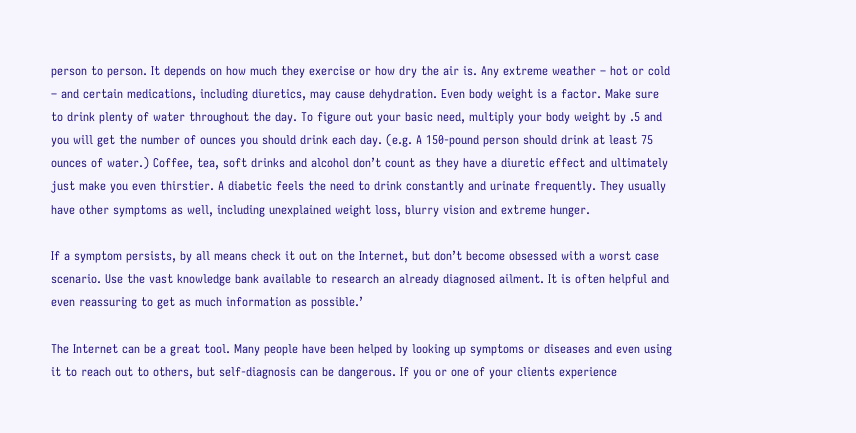person to person. It depends on how much they exercise or how dry the air is. Any extreme weather – hot or cold – and certain medications, including diuretics, may cause dehydration. Even body weight is a factor. Make sure to drink plenty of water throughout the day. To figure out your basic need, multiply your body weight by .5 and you will get the number of ounces you should drink each day. (e.g. A 150-pound person should drink at least 75 ounces of water.) Coffee, tea, soft drinks and alcohol don’t count as they have a diuretic effect and ultimately just make you even thirstier. A diabetic feels the need to drink constantly and urinate frequently. They usually have other symptoms as well, including unexplained weight loss, blurry vision and extreme hunger.

If a symptom persists, by all means check it out on the Internet, but don’t become obsessed with a worst case scenario. Use the vast knowledge bank available to research an already diagnosed ailment. It is often helpful and even reassuring to get as much information as possible.’

The Internet can be a great tool. Many people have been helped by looking up symptoms or diseases and even using it to reach out to others, but self-diagnosis can be dangerous. If you or one of your clients experience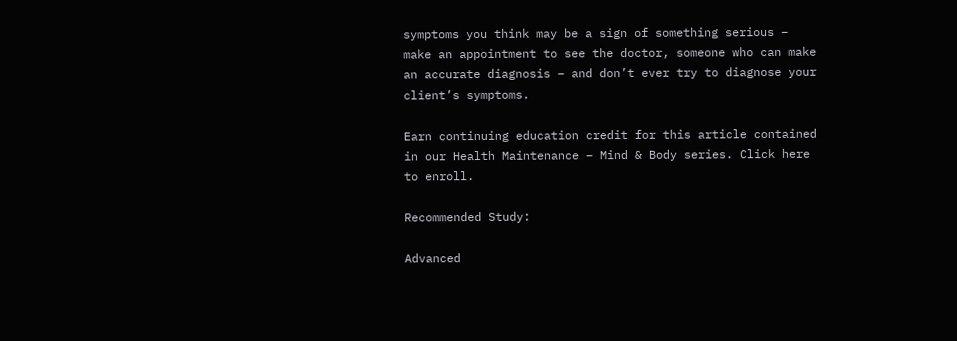symptoms you think may be a sign of something serious – make an appointment to see the doctor, someone who can make an accurate diagnosis – and don’t ever try to diagnose your client’s symptoms.

Earn continuing education credit for this article contained in our Health Maintenance – Mind & Body series. Click here to enroll.

Recommended Study:

Advanced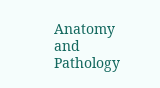Anatomy and Pathology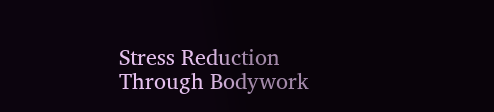Stress Reduction Through Bodywork